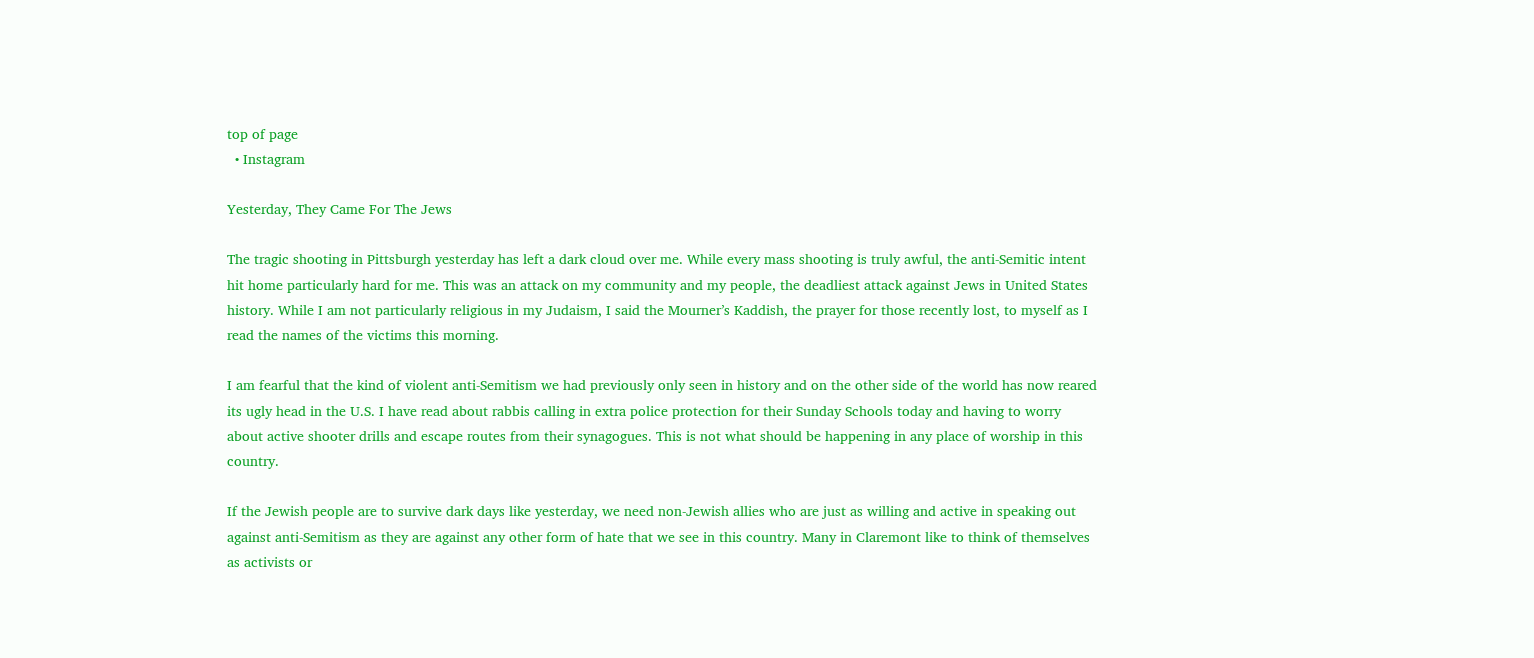top of page
  • Instagram

Yesterday, They Came For The Jews

The tragic shooting in Pittsburgh yesterday has left a dark cloud over me. While every mass shooting is truly awful, the anti-Semitic intent hit home particularly hard for me. This was an attack on my community and my people, the deadliest attack against Jews in United States history. While I am not particularly religious in my Judaism, I said the Mourner’s Kaddish, the prayer for those recently lost, to myself as I read the names of the victims this morning.

I am fearful that the kind of violent anti-Semitism we had previously only seen in history and on the other side of the world has now reared its ugly head in the U.S. I have read about rabbis calling in extra police protection for their Sunday Schools today and having to worry about active shooter drills and escape routes from their synagogues. This is not what should be happening in any place of worship in this country.

If the Jewish people are to survive dark days like yesterday, we need non-Jewish allies who are just as willing and active in speaking out against anti-Semitism as they are against any other form of hate that we see in this country. Many in Claremont like to think of themselves as activists or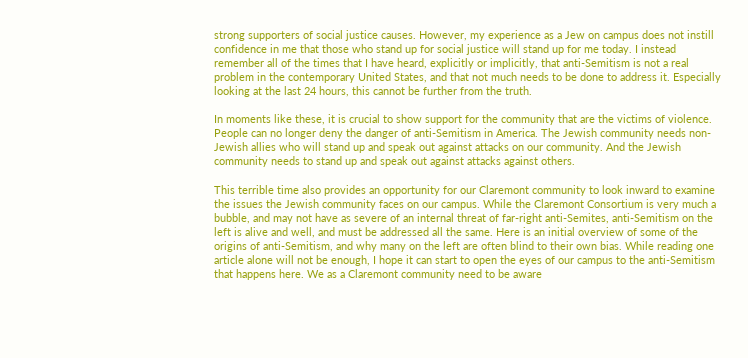strong supporters of social justice causes. However, my experience as a Jew on campus does not instill confidence in me that those who stand up for social justice will stand up for me today. I instead remember all of the times that I have heard, explicitly or implicitly, that anti-Semitism is not a real problem in the contemporary United States, and that not much needs to be done to address it. Especially looking at the last 24 hours, this cannot be further from the truth.

In moments like these, it is crucial to show support for the community that are the victims of violence. People can no longer deny the danger of anti-Semitism in America. The Jewish community needs non-Jewish allies who will stand up and speak out against attacks on our community. And the Jewish community needs to stand up and speak out against attacks against others.

This terrible time also provides an opportunity for our Claremont community to look inward to examine the issues the Jewish community faces on our campus. While the Claremont Consortium is very much a bubble, and may not have as severe of an internal threat of far-right anti-Semites, anti-Semitism on the left is alive and well, and must be addressed all the same. Here is an initial overview of some of the origins of anti-Semitism, and why many on the left are often blind to their own bias. While reading one article alone will not be enough, I hope it can start to open the eyes of our campus to the anti-Semitism that happens here. We as a Claremont community need to be aware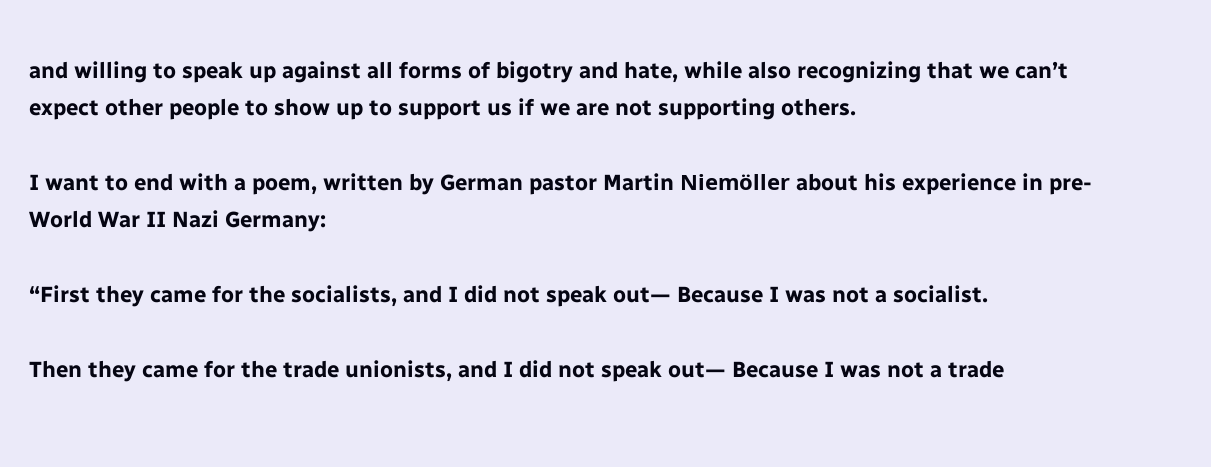and willing to speak up against all forms of bigotry and hate, while also recognizing that we can’t expect other people to show up to support us if we are not supporting others.

I want to end with a poem, written by German pastor Martin Niemöller about his experience in pre-World War II Nazi Germany:

“First they came for the socialists, and I did not speak out— Because I was not a socialist.

Then they came for the trade unionists, and I did not speak out— Because I was not a trade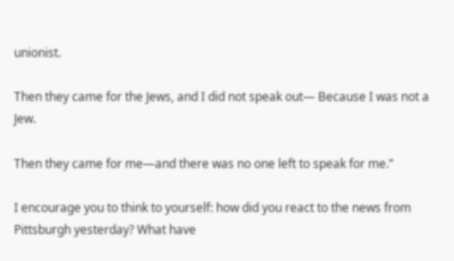unionist.

Then they came for the Jews, and I did not speak out— Because I was not a Jew.

Then they came for me—and there was no one left to speak for me.”

I encourage you to think to yourself: how did you react to the news from Pittsburgh yesterday? What have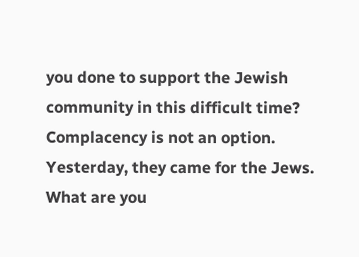you done to support the Jewish community in this difficult time? Complacency is not an option. Yesterday, they came for the Jews. What are you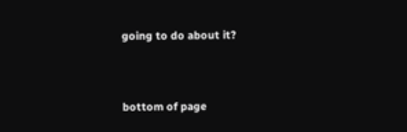going to do about it?


bottom of page